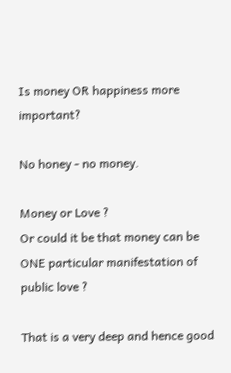Is money OR happiness more important?

No honey - no money.

Money or Love ?
Or could it be that money can be ONE particular manifestation of public love ?

That is a very deep and hence good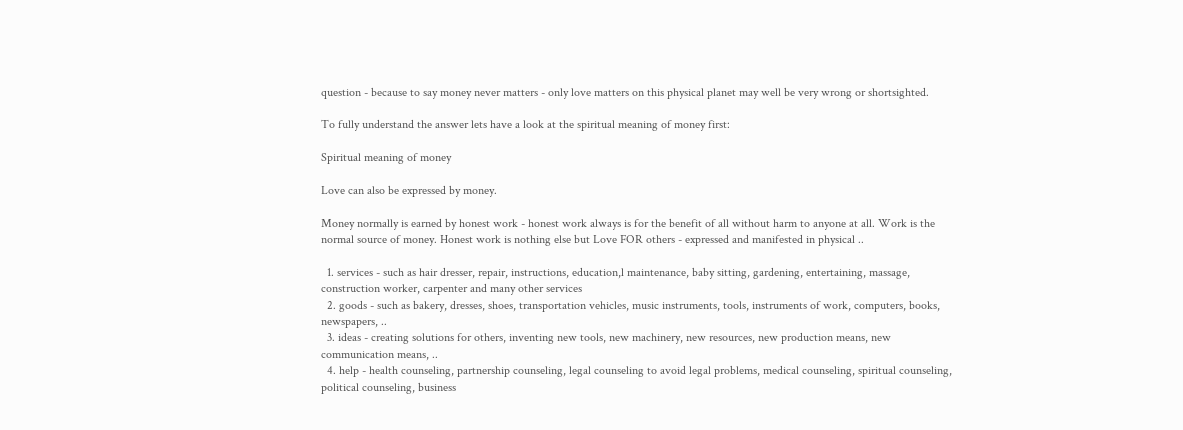question - because to say money never matters - only love matters on this physical planet may well be very wrong or shortsighted.

To fully understand the answer lets have a look at the spiritual meaning of money first:

Spiritual meaning of money

Love can also be expressed by money.

Money normally is earned by honest work - honest work always is for the benefit of all without harm to anyone at all. Work is the normal source of money. Honest work is nothing else but Love FOR others - expressed and manifested in physical ..

  1. services - such as hair dresser, repair, instructions, education,l maintenance, baby sitting, gardening, entertaining, massage, construction worker, carpenter and many other services
  2. goods - such as bakery, dresses, shoes, transportation vehicles, music instruments, tools, instruments of work, computers, books, newspapers, ..
  3. ideas - creating solutions for others, inventing new tools, new machinery, new resources, new production means, new communication means, ..
  4. help - health counseling, partnership counseling, legal counseling to avoid legal problems, medical counseling, spiritual counseling, political counseling, business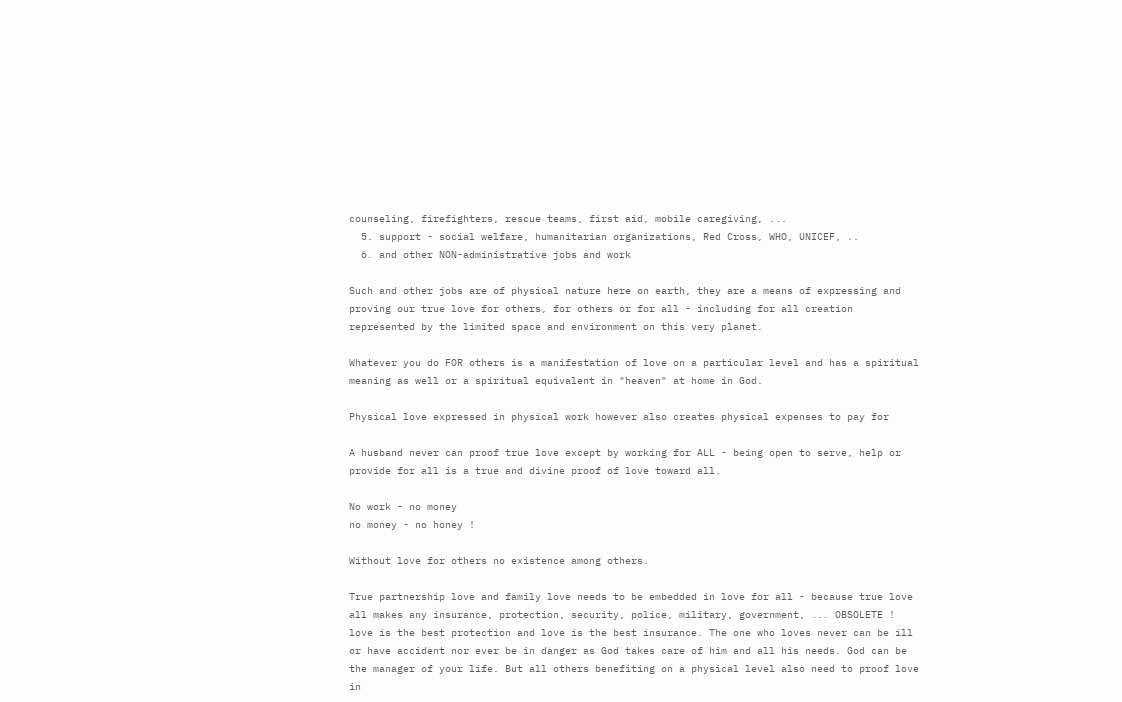counseling, firefighters, rescue teams, first aid, mobile caregiving, ...
  5. support - social welfare, humanitarian organizations, Red Cross, WHO, UNICEF, ..
  6. and other NON-administrative jobs and work

Such and other jobs are of physical nature here on earth, they are a means of expressing and proving our true love for others, for others or for all - including for all creation represented by the limited space and environment on this very planet.

Whatever you do FOR others is a manifestation of love on a particular level and has a spiritual meaning as well or a spiritual equivalent in "heaven" at home in God.

Physical love expressed in physical work however also creates physical expenses to pay for

A husband never can proof true love except by working for ALL - being open to serve, help or provide for all is a true and divine proof of love toward all.

No work - no money
no money - no honey !

Without love for others no existence among others.

True partnership love and family love needs to be embedded in love for all - because true love all makes any insurance, protection, security, police, military, government, ... OBSOLETE ! love is the best protection and love is the best insurance. The one who loves never can be ill or have accident nor ever be in danger as God takes care of him and all his needs. God can be the manager of your life. But all others benefiting on a physical level also need to proof love in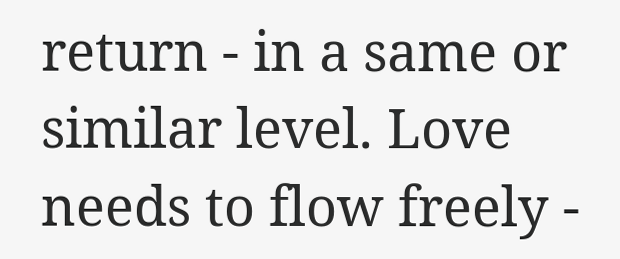return - in a same or similar level. Love needs to flow freely -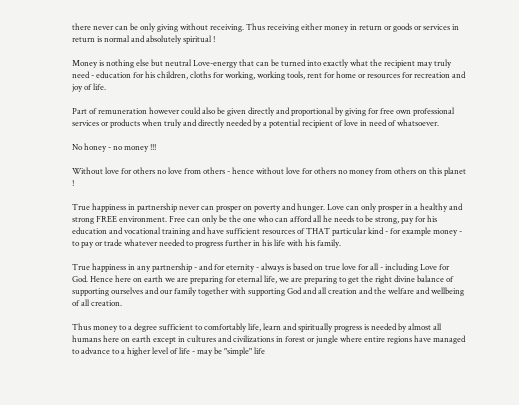there never can be only giving without receiving. Thus receiving either money in return or goods or services in return is normal and absolutely spiritual !

Money is nothing else but neutral Love-energy that can be turned into exactly what the recipient may truly need - education for his children, cloths for working, working tools, rent for home or resources for recreation and joy of life.

Part of remuneration however could also be given directly and proportional by giving for free own professional services or products when truly and directly needed by a potential recipient of love in need of whatsoever.

No honey - no money !!!

Without love for others no love from others - hence without love for others no money from others on this planet !

True happiness in partnership never can prosper on poverty and hunger. Love can only prosper in a healthy and strong FREE environment. Free can only be the one who can afford all he needs to be strong, pay for his education and vocational training and have sufficient resources of THAT particular kind - for example money - to pay or trade whatever needed to progress further in his life with his family.

True happiness in any partnership - and for eternity - always is based on true love for all - including Love for God. Hence here on earth we are preparing for eternal life, we are preparing to get the right divine balance of supporting ourselves and our family together with supporting God and all creation and the welfare and wellbeing of all creation.

Thus money to a degree sufficient to comfortably life, learn and spiritually progress is needed by almost all humans here on earth except in cultures and civilizations in forest or jungle where entire regions have managed to advance to a higher level of life - may be "simple" life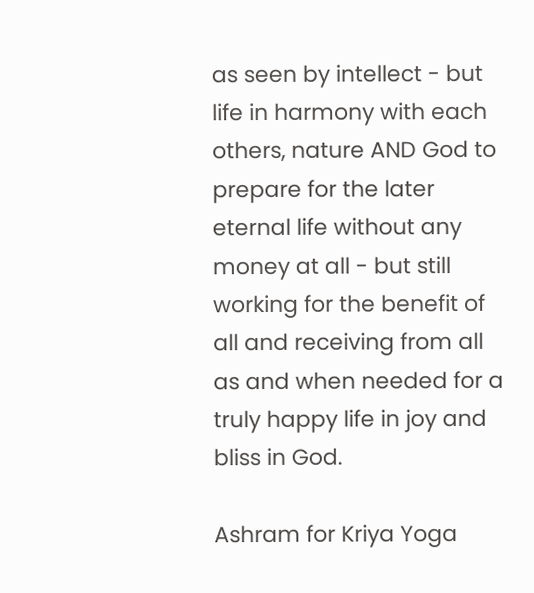as seen by intellect - but life in harmony with each others, nature AND God to prepare for the later eternal life without any money at all - but still working for the benefit of all and receiving from all as and when needed for a truly happy life in joy and bliss in God.

Ashram for Kriya Yoga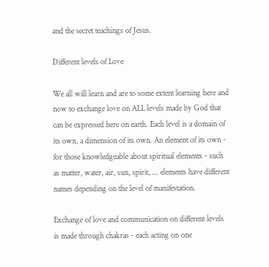and the secret teachings of Jesus.

Different levels of Love

We all will learn and are to some extent learning here and now to exchange love on ALL levels made by God that can be expressed here on earth. Each level is a domain of its own, a dimension of its own. An element of its own - for those knowledgeable about spiritual elements - such as matter, water, air, sun, spirit, ... elements have different names depending on the level of manifestation.

Exchange of love and communication on different levels is made through chakras - each acting on one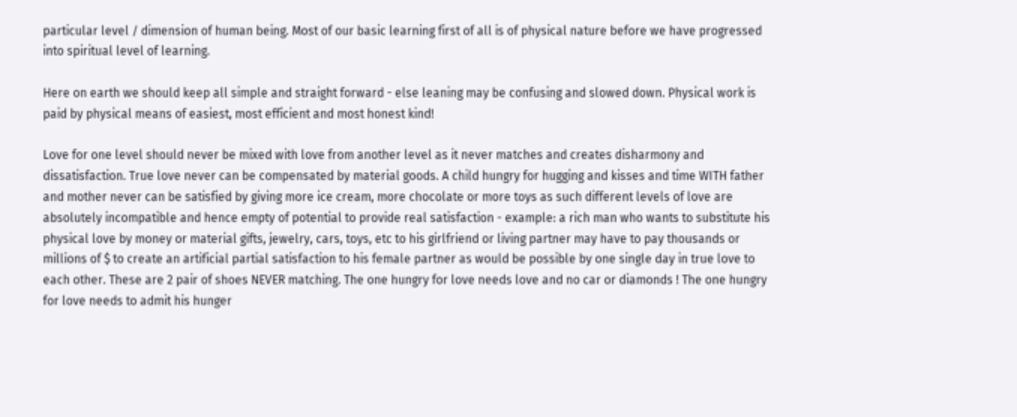particular level / dimension of human being. Most of our basic learning first of all is of physical nature before we have progressed into spiritual level of learning.

Here on earth we should keep all simple and straight forward - else leaning may be confusing and slowed down. Physical work is paid by physical means of easiest, most efficient and most honest kind!

Love for one level should never be mixed with love from another level as it never matches and creates disharmony and dissatisfaction. True love never can be compensated by material goods. A child hungry for hugging and kisses and time WITH father and mother never can be satisfied by giving more ice cream, more chocolate or more toys as such different levels of love are absolutely incompatible and hence empty of potential to provide real satisfaction - example: a rich man who wants to substitute his physical love by money or material gifts, jewelry, cars, toys, etc to his girlfriend or living partner may have to pay thousands or millions of $ to create an artificial partial satisfaction to his female partner as would be possible by one single day in true love to each other. These are 2 pair of shoes NEVER matching. The one hungry for love needs love and no car or diamonds ! The one hungry for love needs to admit his hunger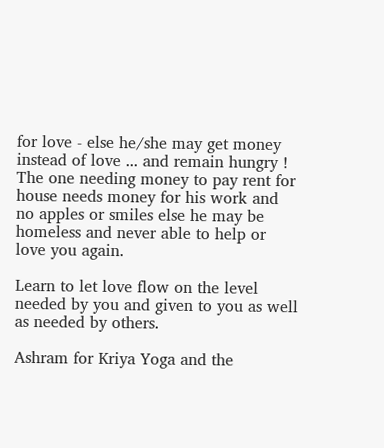for love - else he/she may get money instead of love ... and remain hungry ! The one needing money to pay rent for house needs money for his work and no apples or smiles else he may be homeless and never able to help or love you again.

Learn to let love flow on the level needed by you and given to you as well as needed by others.

Ashram for Kriya Yoga and the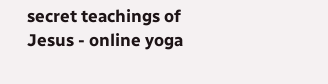secret teachings of Jesus - online yoga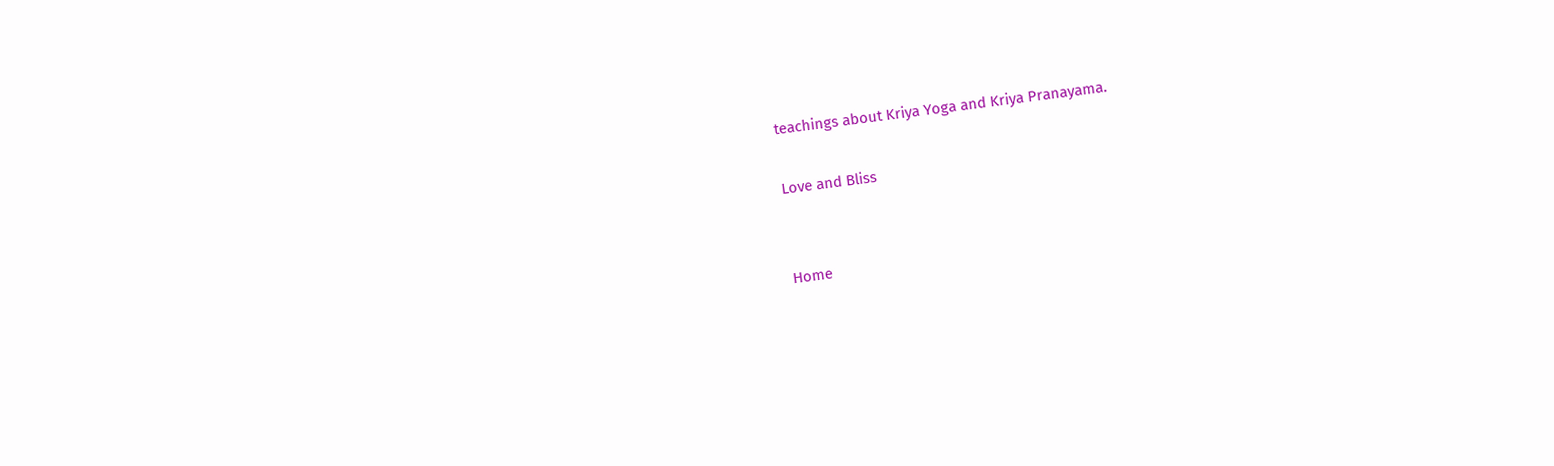teachings about Kriya Yoga and Kriya Pranayama.

Love and Bliss


Home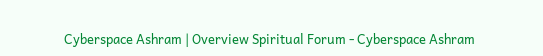Cyberspace Ashram | Overview Spiritual Forum - Cyberspace Ashram